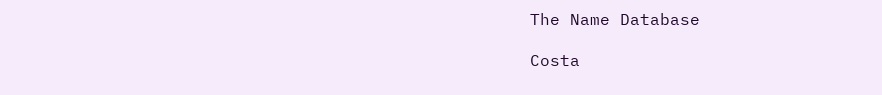The Name Database

Costa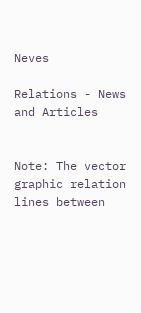Neves

Relations - News and Articles


Note: The vector graphic relation lines between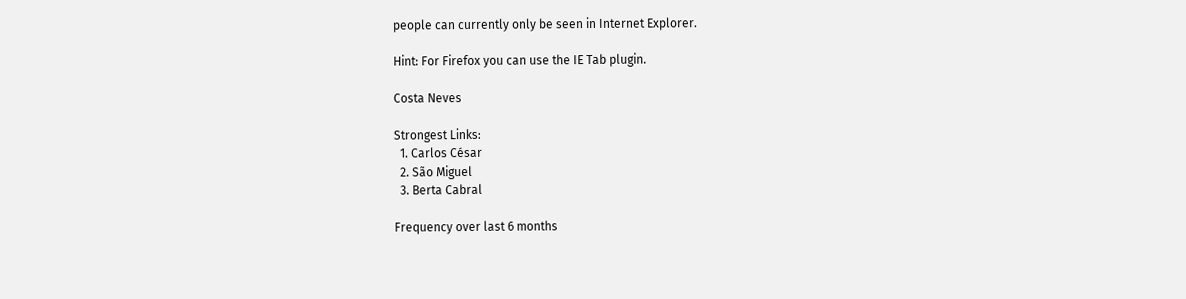people can currently only be seen in Internet Explorer.

Hint: For Firefox you can use the IE Tab plugin.

Costa Neves

Strongest Links:
  1. Carlos César
  2. São Miguel
  3. Berta Cabral

Frequency over last 6 months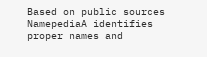Based on public sources NamepediaA identifies proper names and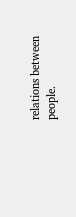relations between people.